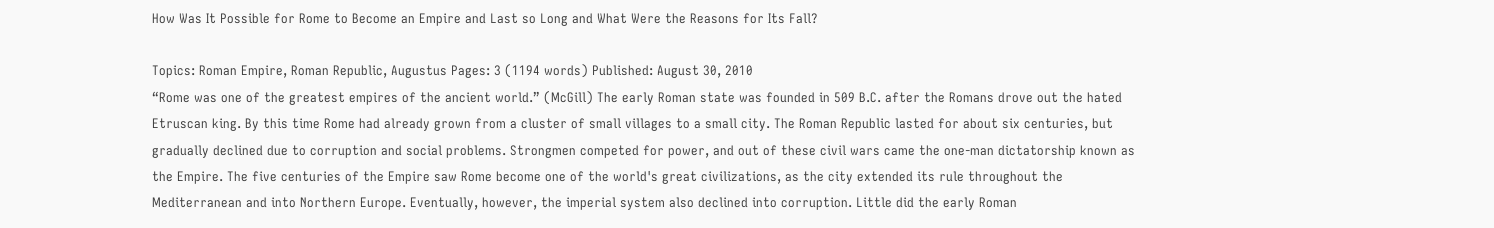How Was It Possible for Rome to Become an Empire and Last so Long and What Were the Reasons for Its Fall?

Topics: Roman Empire, Roman Republic, Augustus Pages: 3 (1194 words) Published: August 30, 2010
“Rome was one of the greatest empires of the ancient world.” (McGill) The early Roman state was founded in 509 B.C. after the Romans drove out the hated Etruscan king. By this time Rome had already grown from a cluster of small villages to a small city. The Roman Republic lasted for about six centuries, but gradually declined due to corruption and social problems. Strongmen competed for power, and out of these civil wars came the one-man dictatorship known as the Empire. The five centuries of the Empire saw Rome become one of the world's great civilizations, as the city extended its rule throughout the Mediterranean and into Northern Europe. Eventually, however, the imperial system also declined into corruption. Little did the early Roman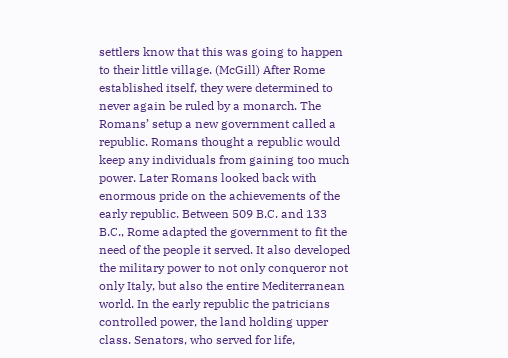settlers know that this was going to happen to their little village. (McGill) After Rome established itself, they were determined to never again be ruled by a monarch. The Romans’ setup a new government called a republic. Romans thought a republic would keep any individuals from gaining too much power. Later Romans looked back with enormous pride on the achievements of the early republic. Between 509 B.C. and 133 B.C., Rome adapted the government to fit the need of the people it served. It also developed the military power to not only conqueror not only Italy, but also the entire Mediterranean world. In the early republic the patricians controlled power, the land holding upper class. Senators, who served for life,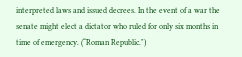interpreted laws and issued decrees. In the event of a war the senate might elect a dictator who ruled for only six months in time of emergency. (“Roman Republic.")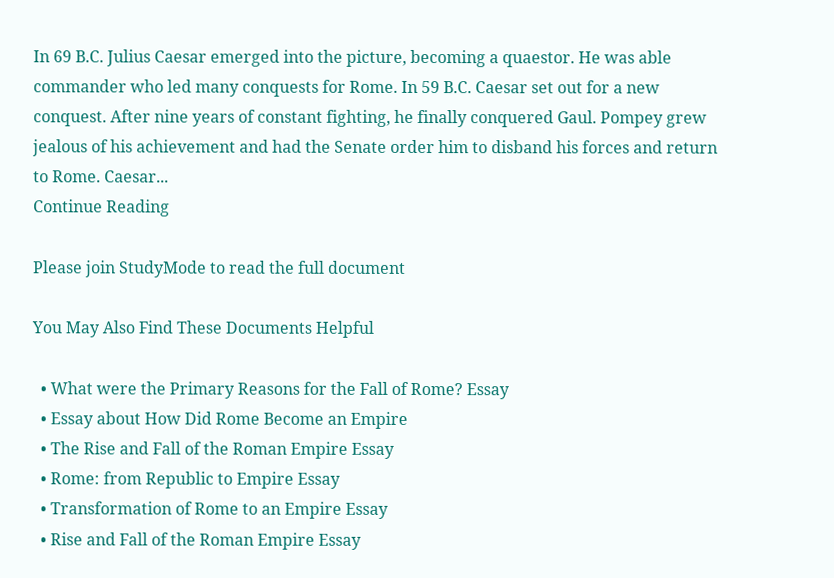In 69 B.C. Julius Caesar emerged into the picture, becoming a quaestor. He was able commander who led many conquests for Rome. In 59 B.C. Caesar set out for a new conquest. After nine years of constant fighting, he finally conquered Gaul. Pompey grew jealous of his achievement and had the Senate order him to disband his forces and return to Rome. Caesar...
Continue Reading

Please join StudyMode to read the full document

You May Also Find These Documents Helpful

  • What were the Primary Reasons for the Fall of Rome? Essay
  • Essay about How Did Rome Become an Empire
  • The Rise and Fall of the Roman Empire Essay
  • Rome: from Republic to Empire Essay
  • Transformation of Rome to an Empire Essay
  • Rise and Fall of the Roman Empire Essay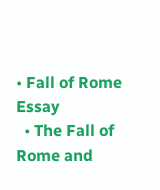• Fall of Rome Essay
  • The Fall of Rome and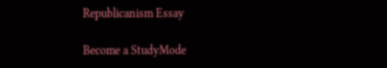Republicanism Essay

Become a StudyMode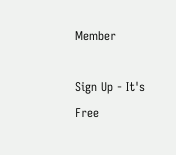Member

Sign Up - It's Free